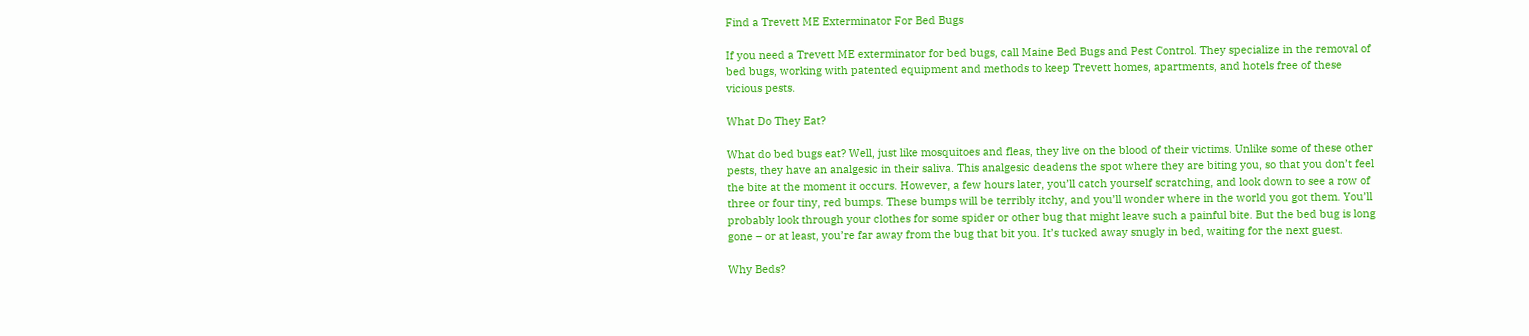Find a Trevett ME Exterminator For Bed Bugs

If you need a Trevett ME exterminator for bed bugs, call Maine Bed Bugs and Pest Control. They specialize in the removal of bed bugs, working with patented equipment and methods to keep Trevett homes, apartments, and hotels free of these vicious pests.

What Do They Eat?

What do bed bugs eat? Well, just like mosquitoes and fleas, they live on the blood of their victims. Unlike some of these other pests, they have an analgesic in their saliva. This analgesic deadens the spot where they are biting you, so that you don’t feel the bite at the moment it occurs. However, a few hours later, you’ll catch yourself scratching, and look down to see a row of three or four tiny, red bumps. These bumps will be terribly itchy, and you’ll wonder where in the world you got them. You’ll probably look through your clothes for some spider or other bug that might leave such a painful bite. But the bed bug is long gone – or at least, you’re far away from the bug that bit you. It’s tucked away snugly in bed, waiting for the next guest.

Why Beds?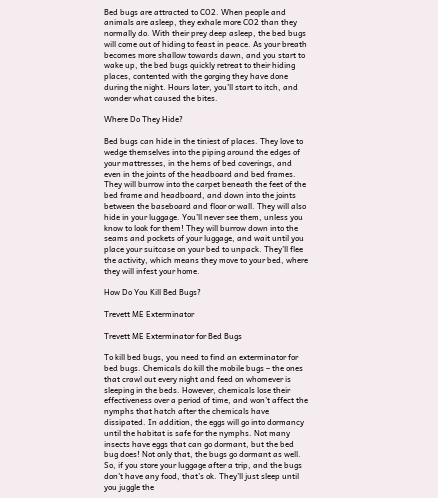Bed bugs are attracted to CO2. When people and animals are asleep, they exhale more CO2 than they normally do. With their prey deep asleep, the bed bugs will come out of hiding to feast in peace. As your breath becomes more shallow towards dawn, and you start to wake up, the bed bugs quickly retreat to their hiding places, contented with the gorging they have done during the night. Hours later, you’ll start to itch, and wonder what caused the bites.

Where Do They Hide?

Bed bugs can hide in the tiniest of places. They love to wedge themselves into the piping around the edges of your mattresses, in the hems of bed coverings, and even in the joints of the headboard and bed frames. They will burrow into the carpet beneath the feet of the bed frame and headboard, and down into the joints between the baseboard and floor or wall. They will also hide in your luggage. You’ll never see them, unless you know to look for them! They will burrow down into the seams and pockets of your luggage, and wait until you place your suitcase on your bed to unpack. They’ll flee the activity, which means they move to your bed, where they will infest your home.

How Do You Kill Bed Bugs?

Trevett ME Exterminator

Trevett ME Exterminator for Bed Bugs

To kill bed bugs, you need to find an exterminator for bed bugs. Chemicals do kill the mobile bugs – the ones that crawl out every night and feed on whomever is sleeping in the beds. However, chemicals lose their effectiveness over a period of time, and won’t affect the nymphs that hatch after the chemicals have dissipated. In addition, the eggs will go into dormancy until the habitat is safe for the nymphs. Not many insects have eggs that can go dormant, but the bed bug does! Not only that, the bugs go dormant as well. So, if you store your luggage after a trip, and the bugs don’t have any food, that’s ok. They’ll just sleep until you juggle the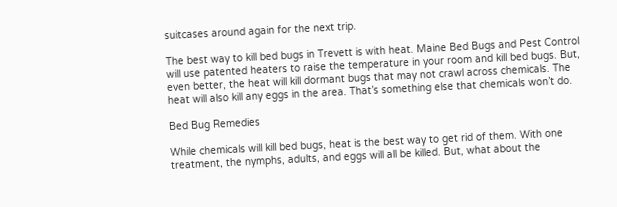suitcases around again for the next trip.

The best way to kill bed bugs in Trevett is with heat. Maine Bed Bugs and Pest Control will use patented heaters to raise the temperature in your room and kill bed bugs. But, even better, the heat will kill dormant bugs that may not crawl across chemicals. The heat will also kill any eggs in the area. That’s something else that chemicals won’t do.

Bed Bug Remedies

While chemicals will kill bed bugs, heat is the best way to get rid of them. With one treatment, the nymphs, adults, and eggs will all be killed. But, what about the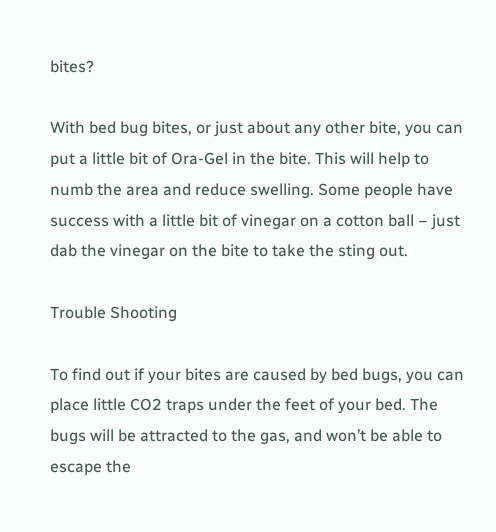bites?

With bed bug bites, or just about any other bite, you can put a little bit of Ora-Gel in the bite. This will help to numb the area and reduce swelling. Some people have success with a little bit of vinegar on a cotton ball – just dab the vinegar on the bite to take the sting out.

Trouble Shooting

To find out if your bites are caused by bed bugs, you can place little CO2 traps under the feet of your bed. The bugs will be attracted to the gas, and won’t be able to escape the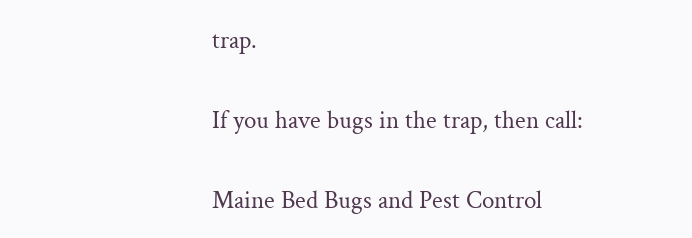trap.

If you have bugs in the trap, then call:

Maine Bed Bugs and Pest Control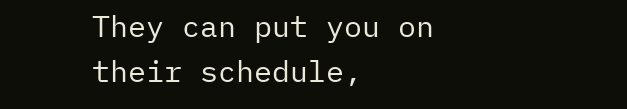They can put you on their schedule,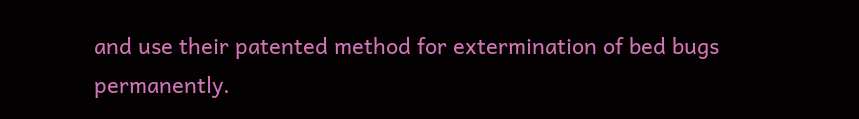and use their patented method for extermination of bed bugs permanently.